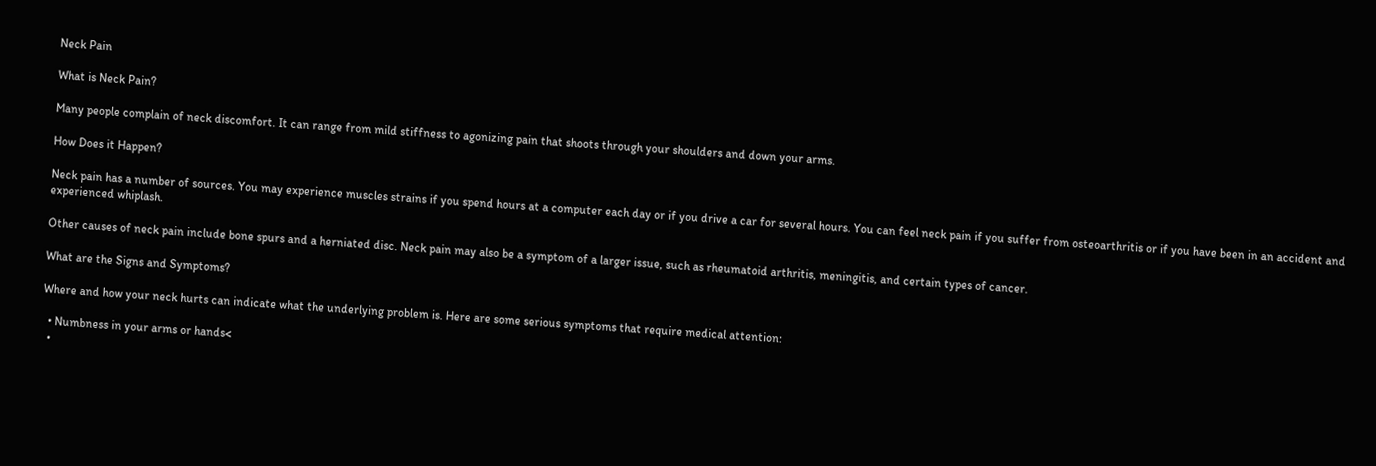Neck Pain

What is Neck Pain?

Many people complain of neck discomfort. It can range from mild stiffness to agonizing pain that shoots through your shoulders and down your arms.

How Does it Happen?

Neck pain has a number of sources. You may experience muscles strains if you spend hours at a computer each day or if you drive a car for several hours. You can feel neck pain if you suffer from osteoarthritis or if you have been in an accident and experienced whiplash.

Other causes of neck pain include bone spurs and a herniated disc. Neck pain may also be a symptom of a larger issue, such as rheumatoid arthritis, meningitis, and certain types of cancer.

What are the Signs and Symptoms?

Where and how your neck hurts can indicate what the underlying problem is. Here are some serious symptoms that require medical attention:

  • Numbness in your arms or hands<
  •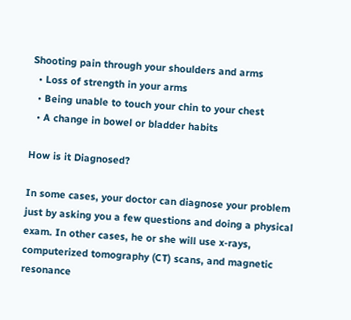Shooting pain through your shoulders and arms
  • Loss of strength in your arms
  • Being unable to touch your chin to your chest
  • A change in bowel or bladder habits

How is it Diagnosed?

In some cases, your doctor can diagnose your problem just by asking you a few questions and doing a physical exam. In other cases, he or she will use x-rays, computerized tomography (CT) scans, and magnetic resonance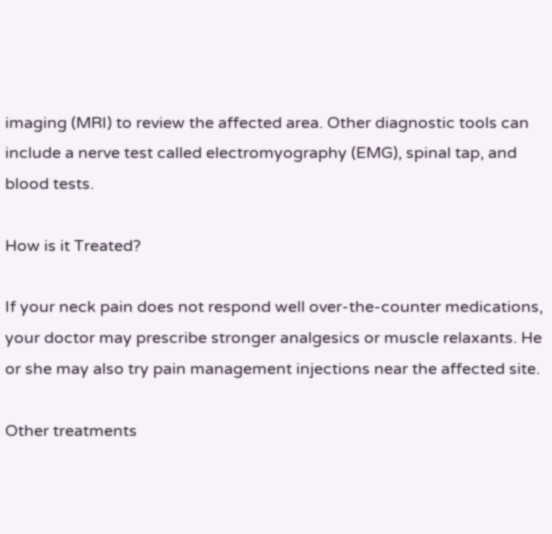imaging (MRI) to review the affected area. Other diagnostic tools can include a nerve test called electromyography (EMG), spinal tap, and blood tests.

How is it Treated?

If your neck pain does not respond well over-the-counter medications, your doctor may prescribe stronger analgesics or muscle relaxants. He or she may also try pain management injections near the affected site.

Other treatments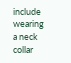include wearing a neck collar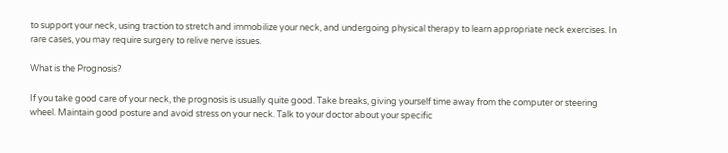to support your neck, using traction to stretch and immobilize your neck, and undergoing physical therapy to learn appropriate neck exercises. In rare cases, you may require surgery to relive nerve issues.

What is the Prognosis?

If you take good care of your neck, the prognosis is usually quite good. Take breaks, giving yourself time away from the computer or steering wheel. Maintain good posture and avoid stress on your neck. Talk to your doctor about your specific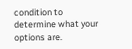condition to determine what your options are.